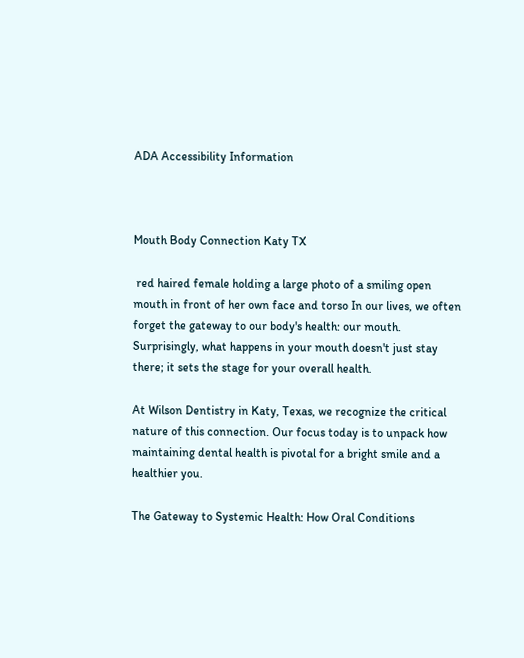ADA Accessibility Information



Mouth Body Connection Katy TX

 red haired female holding a large photo of a smiling open mouth in front of her own face and torso In our lives, we often forget the gateway to our body's health: our mouth. Surprisingly, what happens in your mouth doesn't just stay there; it sets the stage for your overall health.

At Wilson Dentistry in Katy, Texas, we recognize the critical nature of this connection. Our focus today is to unpack how maintaining dental health is pivotal for a bright smile and a healthier you.

The Gateway to Systemic Health: How Oral Conditions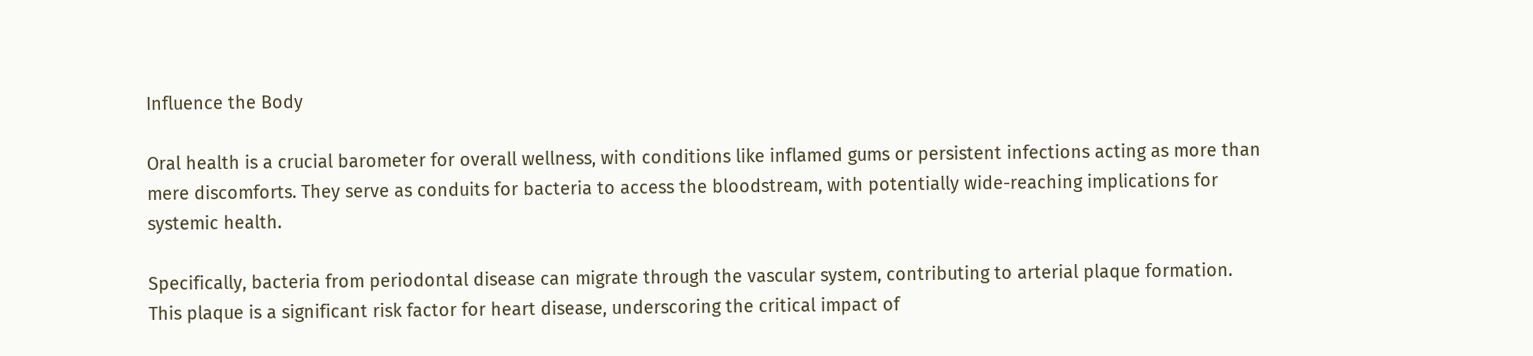Influence the Body

Oral health is a crucial barometer for overall wellness, with conditions like inflamed gums or persistent infections acting as more than mere discomforts. They serve as conduits for bacteria to access the bloodstream, with potentially wide-reaching implications for systemic health.

Specifically, bacteria from periodontal disease can migrate through the vascular system, contributing to arterial plaque formation. This plaque is a significant risk factor for heart disease, underscoring the critical impact of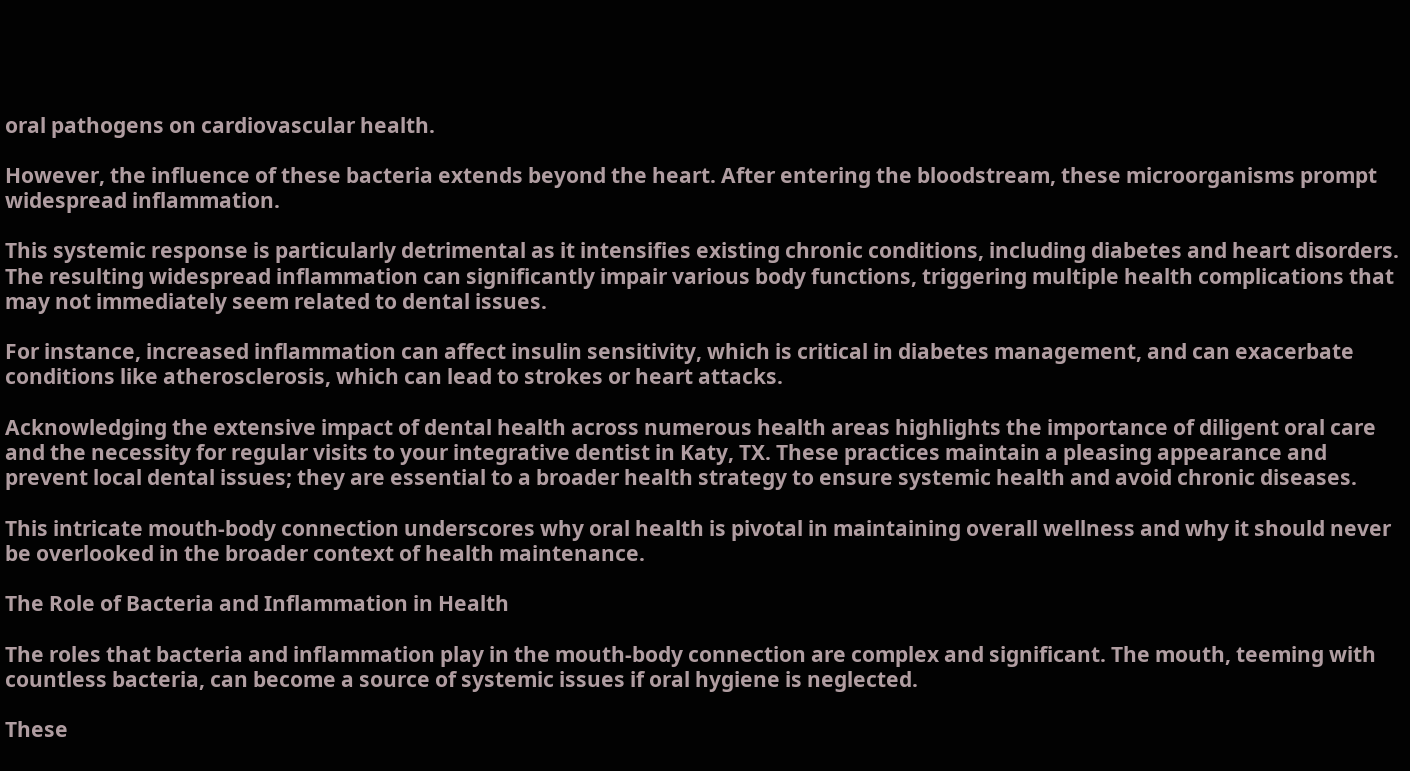oral pathogens on cardiovascular health.

However, the influence of these bacteria extends beyond the heart. After entering the bloodstream, these microorganisms prompt widespread inflammation.

This systemic response is particularly detrimental as it intensifies existing chronic conditions, including diabetes and heart disorders. The resulting widespread inflammation can significantly impair various body functions, triggering multiple health complications that may not immediately seem related to dental issues.

For instance, increased inflammation can affect insulin sensitivity, which is critical in diabetes management, and can exacerbate conditions like atherosclerosis, which can lead to strokes or heart attacks.

Acknowledging the extensive impact of dental health across numerous health areas highlights the importance of diligent oral care and the necessity for regular visits to your integrative dentist in Katy, TX. These practices maintain a pleasing appearance and prevent local dental issues; they are essential to a broader health strategy to ensure systemic health and avoid chronic diseases.

This intricate mouth-body connection underscores why oral health is pivotal in maintaining overall wellness and why it should never be overlooked in the broader context of health maintenance.

The Role of Bacteria and Inflammation in Health

The roles that bacteria and inflammation play in the mouth-body connection are complex and significant. The mouth, teeming with countless bacteria, can become a source of systemic issues if oral hygiene is neglected.

These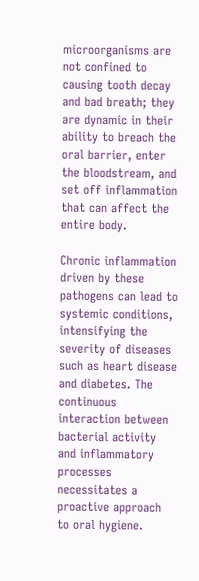microorganisms are not confined to causing tooth decay and bad breath; they are dynamic in their ability to breach the oral barrier, enter the bloodstream, and set off inflammation that can affect the entire body.

Chronic inflammation driven by these pathogens can lead to systemic conditions, intensifying the severity of diseases such as heart disease and diabetes. The continuous interaction between bacterial activity and inflammatory processes necessitates a proactive approach to oral hygiene.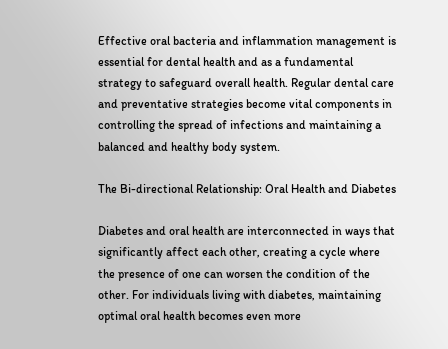Effective oral bacteria and inflammation management is essential for dental health and as a fundamental strategy to safeguard overall health. Regular dental care and preventative strategies become vital components in controlling the spread of infections and maintaining a balanced and healthy body system.

The Bi-directional Relationship: Oral Health and Diabetes

Diabetes and oral health are interconnected in ways that significantly affect each other, creating a cycle where the presence of one can worsen the condition of the other. For individuals living with diabetes, maintaining optimal oral health becomes even more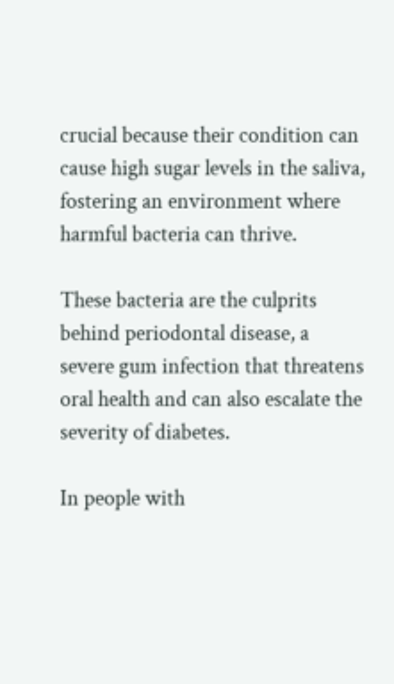crucial because their condition can cause high sugar levels in the saliva, fostering an environment where harmful bacteria can thrive.

These bacteria are the culprits behind periodontal disease, a severe gum infection that threatens oral health and can also escalate the severity of diabetes.

In people with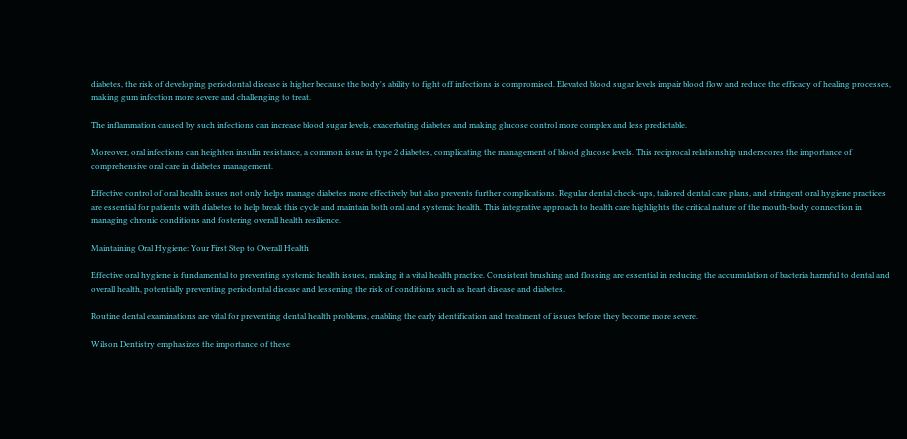diabetes, the risk of developing periodontal disease is higher because the body's ability to fight off infections is compromised. Elevated blood sugar levels impair blood flow and reduce the efficacy of healing processes, making gum infection more severe and challenging to treat.

The inflammation caused by such infections can increase blood sugar levels, exacerbating diabetes and making glucose control more complex and less predictable.

Moreover, oral infections can heighten insulin resistance, a common issue in type 2 diabetes, complicating the management of blood glucose levels. This reciprocal relationship underscores the importance of comprehensive oral care in diabetes management.

Effective control of oral health issues not only helps manage diabetes more effectively but also prevents further complications. Regular dental check-ups, tailored dental care plans, and stringent oral hygiene practices are essential for patients with diabetes to help break this cycle and maintain both oral and systemic health. This integrative approach to health care highlights the critical nature of the mouth-body connection in managing chronic conditions and fostering overall health resilience.

Maintaining Oral Hygiene: Your First Step to Overall Health

Effective oral hygiene is fundamental to preventing systemic health issues, making it a vital health practice. Consistent brushing and flossing are essential in reducing the accumulation of bacteria harmful to dental and overall health, potentially preventing periodontal disease and lessening the risk of conditions such as heart disease and diabetes.

Routine dental examinations are vital for preventing dental health problems, enabling the early identification and treatment of issues before they become more severe.

Wilson Dentistry emphasizes the importance of these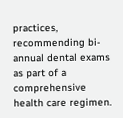practices, recommending bi-annual dental exams as part of a comprehensive health care regimen.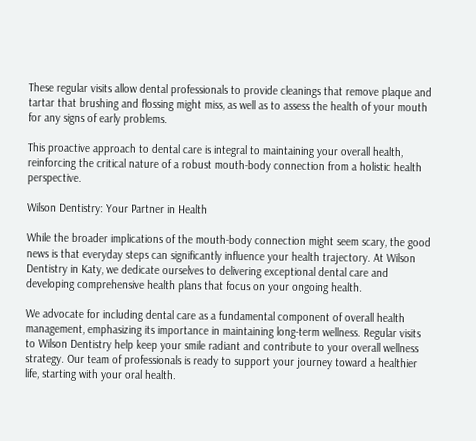These regular visits allow dental professionals to provide cleanings that remove plaque and tartar that brushing and flossing might miss, as well as to assess the health of your mouth for any signs of early problems.

This proactive approach to dental care is integral to maintaining your overall health, reinforcing the critical nature of a robust mouth-body connection from a holistic health perspective.

Wilson Dentistry: Your Partner in Health

While the broader implications of the mouth-body connection might seem scary, the good news is that everyday steps can significantly influence your health trajectory. At Wilson Dentistry in Katy, we dedicate ourselves to delivering exceptional dental care and developing comprehensive health plans that focus on your ongoing health.

We advocate for including dental care as a fundamental component of overall health management, emphasizing its importance in maintaining long-term wellness. Regular visits to Wilson Dentistry help keep your smile radiant and contribute to your overall wellness strategy. Our team of professionals is ready to support your journey toward a healthier life, starting with your oral health.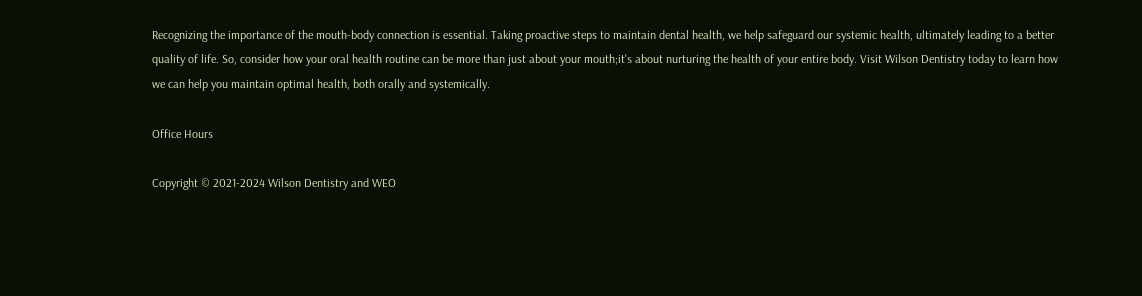Recognizing the importance of the mouth-body connection is essential. Taking proactive steps to maintain dental health, we help safeguard our systemic health, ultimately leading to a better quality of life. So, consider how your oral health routine can be more than just about your mouth;it's about nurturing the health of your entire body. Visit Wilson Dentistry today to learn how we can help you maintain optimal health, both orally and systemically.

Office Hours

Copyright © 2021-2024 Wilson Dentistry and WEO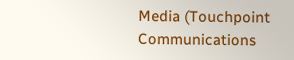Media (Touchpoint Communications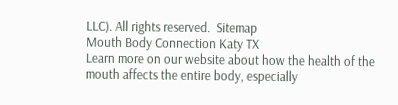LLC). All rights reserved.  Sitemap
Mouth Body Connection Katy TX
Learn more on our website about how the health of the mouth affects the entire body, especially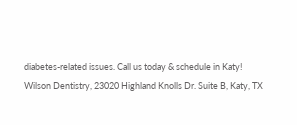diabetes-related issues. Call us today & schedule in Katy!
Wilson Dentistry, 23020 Highland Knolls Dr. Suite B, Katy, TX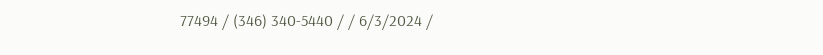77494 / (346) 340-5440 / / 6/3/2024 /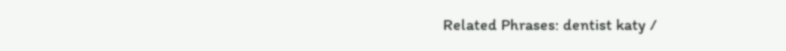Related Phrases: dentist katy /